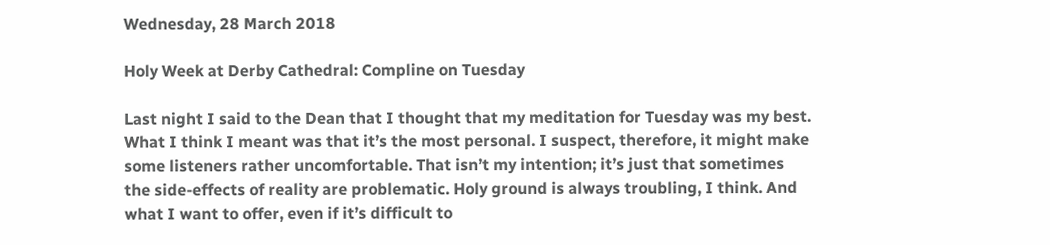Wednesday, 28 March 2018

Holy Week at Derby Cathedral: Compline on Tuesday

Last night I said to the Dean that I thought that my meditation for Tuesday was my best. What I think I meant was that it’s the most personal. I suspect, therefore, it might make some listeners rather uncomfortable. That isn’t my intention; it’s just that sometimes the side-effects of reality are problematic. Holy ground is always troubling, I think. And what I want to offer, even if it’s difficult to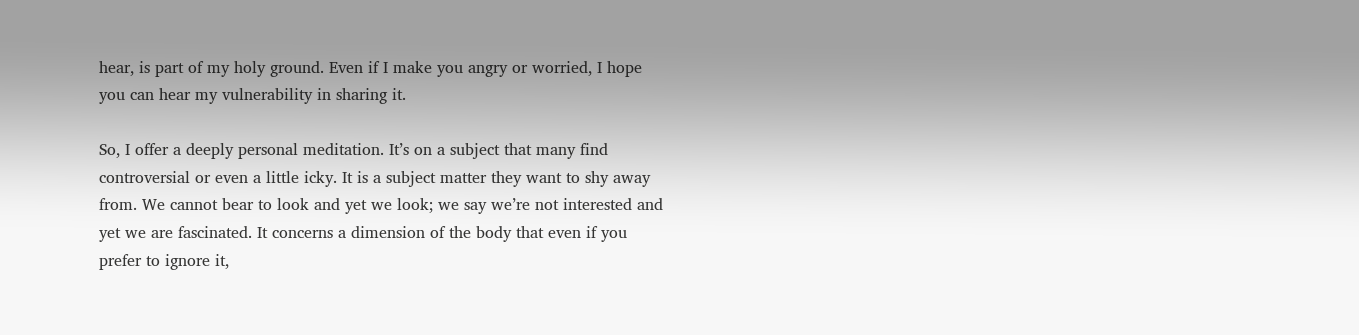hear, is part of my holy ground. Even if I make you angry or worried, I hope you can hear my vulnerability in sharing it.

So, I offer a deeply personal meditation. It’s on a subject that many find controversial or even a little icky. It is a subject matter they want to shy away from. We cannot bear to look and yet we look; we say we’re not interested and yet we are fascinated. It concerns a dimension of the body that even if you prefer to ignore it,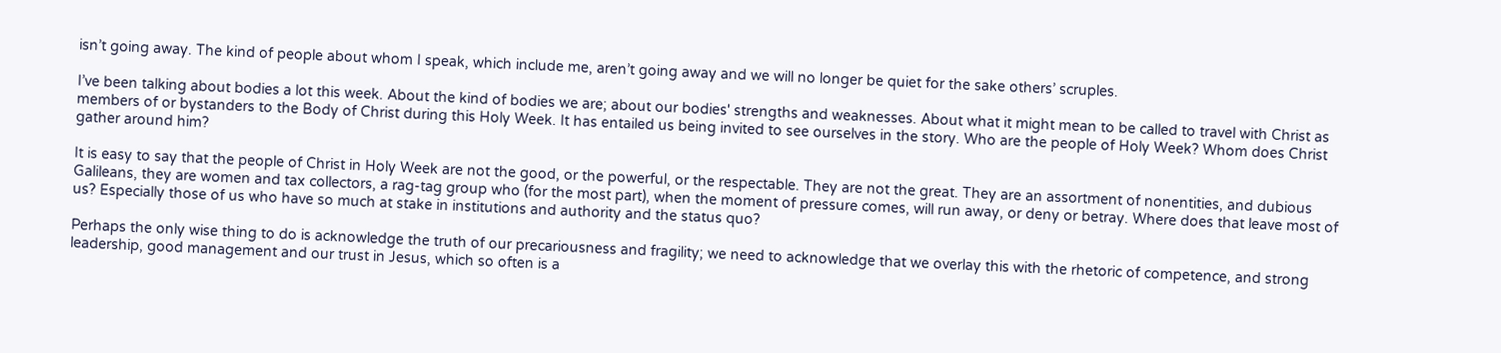isn’t going away. The kind of people about whom I speak, which include me, aren’t going away and we will no longer be quiet for the sake others’ scruples.

I’ve been talking about bodies a lot this week. About the kind of bodies we are; about our bodies' strengths and weaknesses. About what it might mean to be called to travel with Christ as members of or bystanders to the Body of Christ during this Holy Week. It has entailed us being invited to see ourselves in the story. Who are the people of Holy Week? Whom does Christ gather around him?

It is easy to say that the people of Christ in Holy Week are not the good, or the powerful, or the respectable. They are not the great. They are an assortment of nonentities, and dubious Galileans, they are women and tax collectors, a rag-tag group who (for the most part), when the moment of pressure comes, will run away, or deny or betray. Where does that leave most of us? Especially those of us who have so much at stake in institutions and authority and the status quo?

Perhaps the only wise thing to do is acknowledge the truth of our precariousness and fragility; we need to acknowledge that we overlay this with the rhetoric of competence, and strong leadership, good management and our trust in Jesus, which so often is a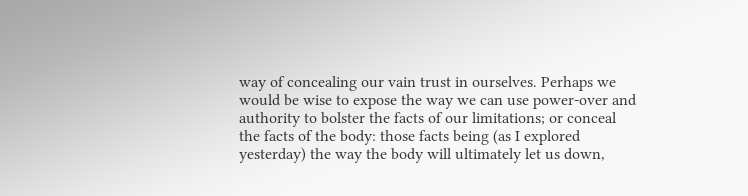way of concealing our vain trust in ourselves. Perhaps we would be wise to expose the way we can use power-over and authority to bolster the facts of our limitations; or conceal the facts of the body: those facts being (as I explored yesterday) the way the body will ultimately let us down,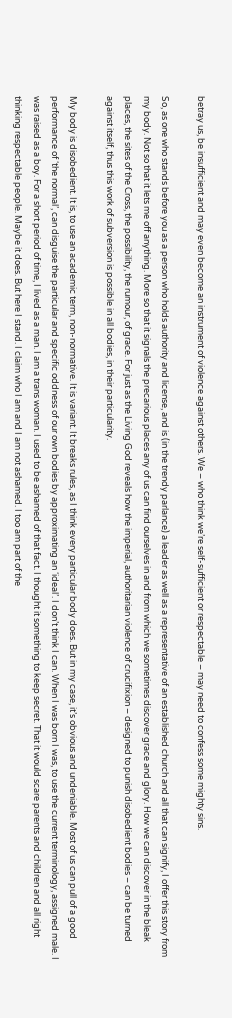betray us, be insufficient and may even become an instrument of violence against others. We – who think we’re self-sufficient or respectable – may need to confess some mighty sins.

So, as one who stands before you as a person who holds authority and license, and is (in the trendy parlance) a leader as well as a representative of an established church and all that can signify, I offer this story from my body. Not so that it lets me off anything. More so that it signals the precarious places any of us can find ourselves in and from which we sometimes discover grace and glory. How we can discover in the bleak places, the sites of the Cross, the possibility, the rumour, of grace. For just as the Living God reveals how the imperial, authoritarian violence of crucifixion – designed to punish disobedient bodies – can be turned against itself, thus this work of subversion is possible in all bodies, in their particularity.

My body is disobedient. It is, to use an academic term, non-normative. It is variant. It breaks rules, as I think every particular body does. But in my case, it’s obvious and undeniable. Most of us can pull of a good performance of ‘the normal’, can disguise the particular and specific oddness of our own bodies by approximating an ‘ideal’. I don’t think I can. When I was born I was, to use the current terminology, assigned male. I was raised as a boy. For a short period of time, I lived as a man. I am a trans woman. I used to be ashamed of that fact. I thought it something to keep secret. That it would scare parents and children and all right thinking respectable people. Maybe it does. But here I stand. I claim who I am and I am not ashamed. I too am part of the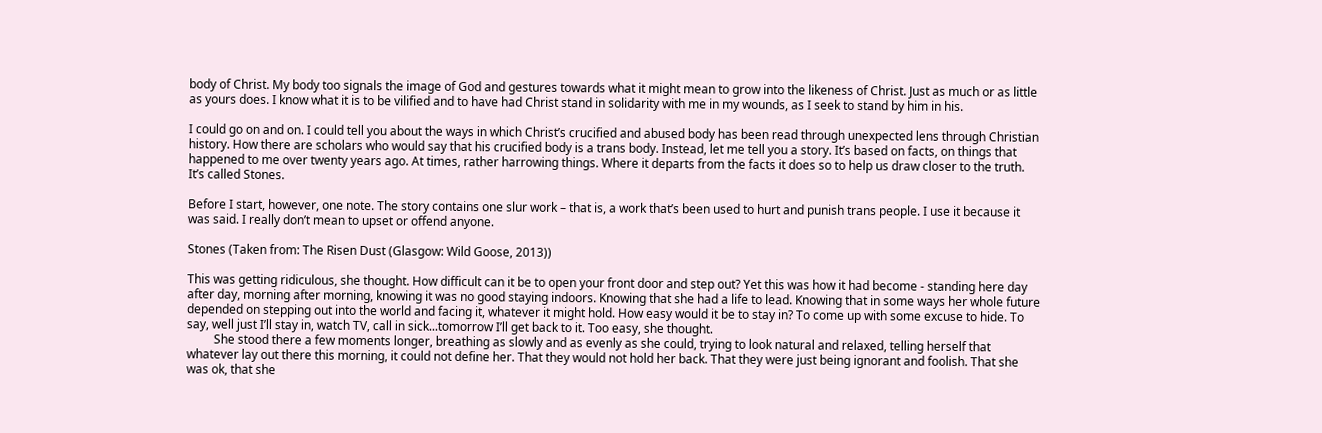body of Christ. My body too signals the image of God and gestures towards what it might mean to grow into the likeness of Christ. Just as much or as little as yours does. I know what it is to be vilified and to have had Christ stand in solidarity with me in my wounds, as I seek to stand by him in his.

I could go on and on. I could tell you about the ways in which Christ’s crucified and abused body has been read through unexpected lens through Christian history. How there are scholars who would say that his crucified body is a trans body. Instead, let me tell you a story. It’s based on facts, on things that happened to me over twenty years ago. At times, rather harrowing things. Where it departs from the facts it does so to help us draw closer to the truth. It’s called Stones.

Before I start, however, one note. The story contains one slur work – that is, a work that’s been used to hurt and punish trans people. I use it because it was said. I really don’t mean to upset or offend anyone.

Stones (Taken from: The Risen Dust (Glasgow: Wild Goose, 2013))

This was getting ridiculous, she thought. How difficult can it be to open your front door and step out? Yet this was how it had become - standing here day after day, morning after morning, knowing it was no good staying indoors. Knowing that she had a life to lead. Knowing that in some ways her whole future depended on stepping out into the world and facing it, whatever it might hold. How easy would it be to stay in? To come up with some excuse to hide. To say, well just I’ll stay in, watch TV, call in sick...tomorrow I’ll get back to it. Too easy, she thought.
         She stood there a few moments longer, breathing as slowly and as evenly as she could, trying to look natural and relaxed, telling herself that whatever lay out there this morning, it could not define her. That they would not hold her back. That they were just being ignorant and foolish. That she was ok, that she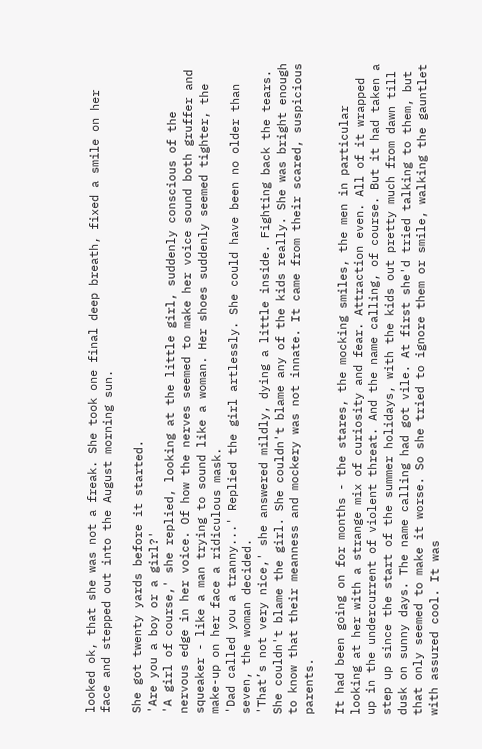looked ok, that she was not a freak. She took one final deep breath, fixed a smile on her face and stepped out into the August morning sun.

She got twenty yards before it started.
'Are you a boy or a girl?'
'A girl of course,' she replied, looking at the little girl, suddenly conscious of the nervous edge in her voice. Of how the nerves seemed to make her voice sound both gruffer and squeaker - like a man trying to sound like a woman. Her shoes suddenly seemed tighter, the make-up on her face a ridiculous mask.
'Dad called you a tranny...' Replied the girl artlessly. She could have been no older than seven, the woman decided.
'That’s not very nice,' she answered mildly, dying a little inside. Fighting back the tears. She couldn't blame the girl. She couldn't blame any of the kids really. She was bright enough to know that their meanness and mockery was not innate. It came from their scared, suspicious parents.

It had been going on for months - the stares, the mocking smiles, the men in particular looking at her with a strange mix of curiosity and fear. Attraction even. All of it wrapped up in the undercurrent of violent threat. And the name calling, of course. But it had taken a step up since the start of the summer holidays, with the kids out pretty much from dawn till dusk on sunny days. The name calling had got vile. At first she'd tried talking to them, but that only seemed to make it worse. So she tried to ignore them or smile, walking the gauntlet with assured cool. It was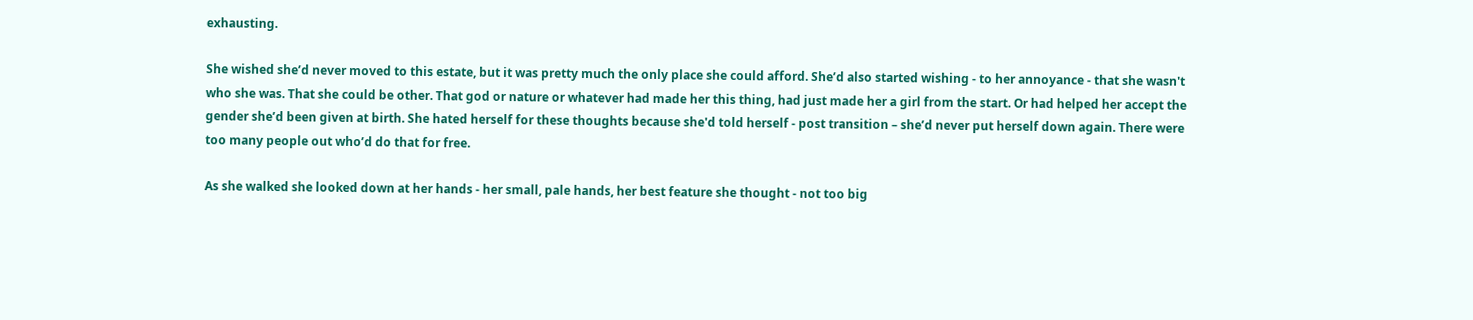exhausting.

She wished she’d never moved to this estate, but it was pretty much the only place she could afford. She’d also started wishing - to her annoyance - that she wasn't who she was. That she could be other. That god or nature or whatever had made her this thing, had just made her a girl from the start. Or had helped her accept the gender she’d been given at birth. She hated herself for these thoughts because she'd told herself - post transition – she’d never put herself down again. There were too many people out who’d do that for free.

As she walked she looked down at her hands - her small, pale hands, her best feature she thought - not too big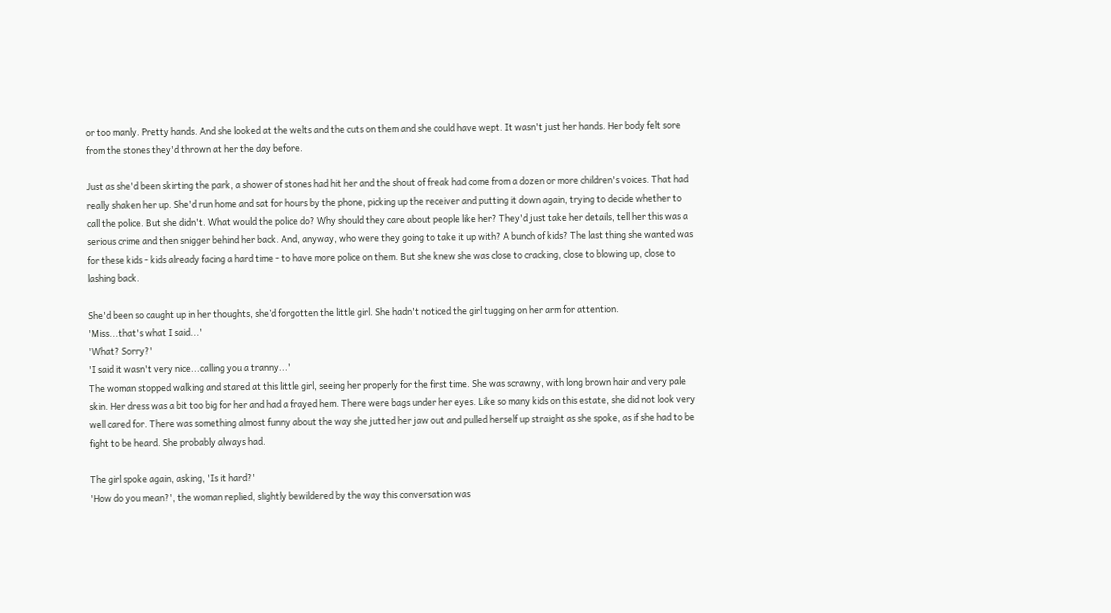or too manly. Pretty hands. And she looked at the welts and the cuts on them and she could have wept. It wasn't just her hands. Her body felt sore from the stones they'd thrown at her the day before.

Just as she'd been skirting the park, a shower of stones had hit her and the shout of freak had come from a dozen or more children's voices. That had really shaken her up. She'd run home and sat for hours by the phone, picking up the receiver and putting it down again, trying to decide whether to call the police. But she didn't. What would the police do? Why should they care about people like her? They'd just take her details, tell her this was a serious crime and then snigger behind her back. And, anyway, who were they going to take it up with? A bunch of kids? The last thing she wanted was for these kids - kids already facing a hard time - to have more police on them. But she knew she was close to cracking, close to blowing up, close to lashing back.

She'd been so caught up in her thoughts, she’d forgotten the little girl. She hadn't noticed the girl tugging on her arm for attention.
'Miss...that's what I said...'
'What? Sorry?'
'I said it wasn't very nice...calling you a tranny...'
The woman stopped walking and stared at this little girl, seeing her properly for the first time. She was scrawny, with long brown hair and very pale skin. Her dress was a bit too big for her and had a frayed hem. There were bags under her eyes. Like so many kids on this estate, she did not look very well cared for. There was something almost funny about the way she jutted her jaw out and pulled herself up straight as she spoke, as if she had to be fight to be heard. She probably always had.

The girl spoke again, asking, 'Is it hard?'
'How do you mean?', the woman replied, slightly bewildered by the way this conversation was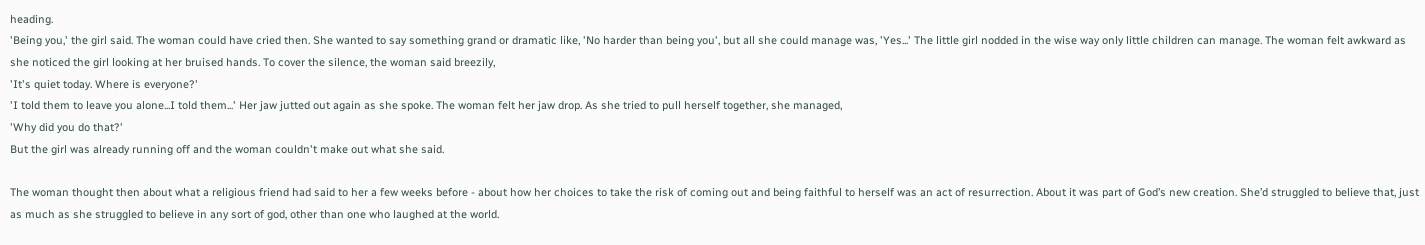heading.
'Being you,' the girl said. The woman could have cried then. She wanted to say something grand or dramatic like, 'No harder than being you', but all she could manage was, 'Yes...' The little girl nodded in the wise way only little children can manage. The woman felt awkward as she noticed the girl looking at her bruised hands. To cover the silence, the woman said breezily,
'It's quiet today. Where is everyone?'
'I told them to leave you alone...I told them...' Her jaw jutted out again as she spoke. The woman felt her jaw drop. As she tried to pull herself together, she managed,
'Why did you do that?'
But the girl was already running off and the woman couldn't make out what she said.

The woman thought then about what a religious friend had said to her a few weeks before - about how her choices to take the risk of coming out and being faithful to herself was an act of resurrection. About it was part of God’s new creation. She’d struggled to believe that, just as much as she struggled to believe in any sort of god, other than one who laughed at the world.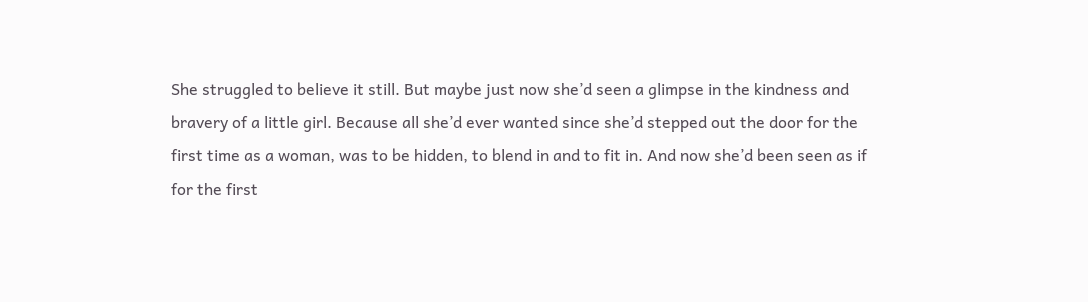She struggled to believe it still. But maybe just now she’d seen a glimpse in the kindness and bravery of a little girl. Because all she’d ever wanted since she’d stepped out the door for the first time as a woman, was to be hidden, to blend in and to fit in. And now she’d been seen as if for the first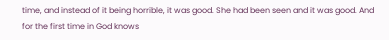time, and instead of it being horrible, it was good. She had been seen and it was good. And for the first time in God knows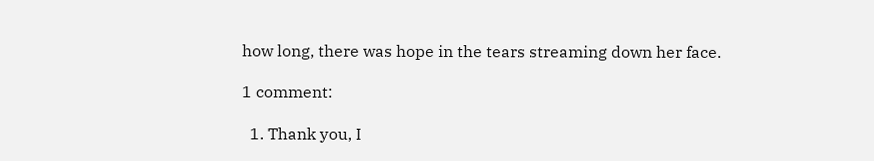how long, there was hope in the tears streaming down her face.

1 comment:

  1. Thank you, I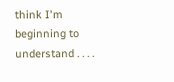think I'm beginning to understand . . . .